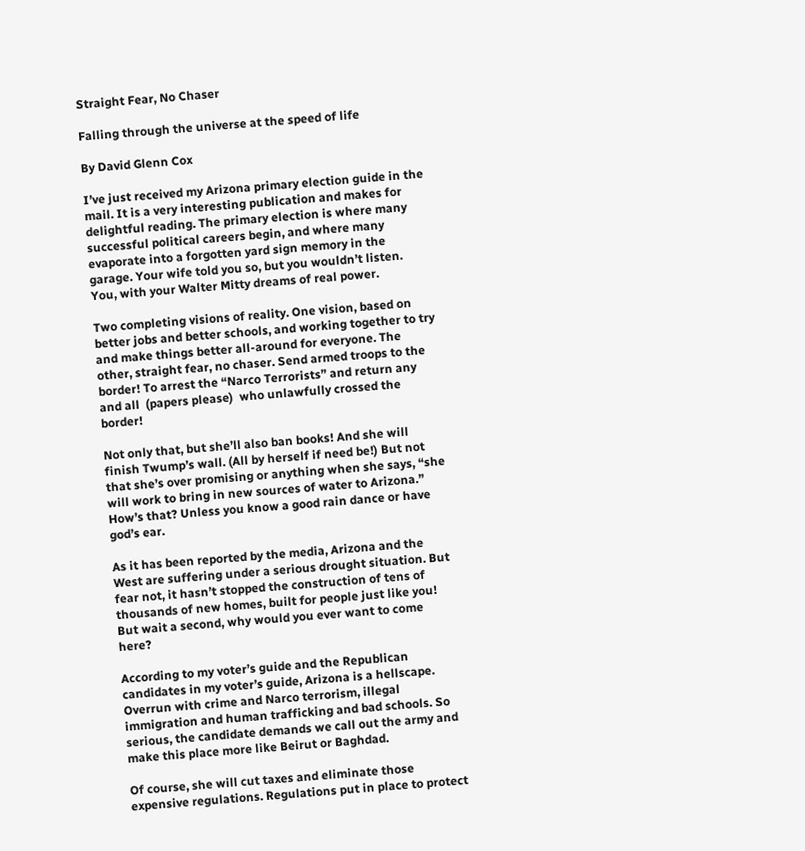Straight Fear, No Chaser

Falling through the universe at the speed of life

By David Glenn Cox

I’ve just received my Arizona primary election guide in the mail. It is a very interesting publication and makes for delightful reading. The primary election is where many successful political careers begin, and where many evaporate into a forgotten yard sign memory in the garage. Your wife told you so, but you wouldn’t listen. You, with your Walter Mitty dreams of real power.

Two completing visions of reality. One vision, based on better jobs and better schools, and working together to try and make things better all-around for everyone. The other, straight fear, no chaser. Send armed troops to the border! To arrest the “Narco Terrorists” and return any and all  (papers please)  who unlawfully crossed the border!

Not only that, but she’ll also ban books! And she will finish Twump’s wall. (All by herself if need be!) But not that she’s over promising or anything when she says, “she will work to bring in new sources of water to Arizona.” How’s that? Unless you know a good rain dance or have god’s ear.

As it has been reported by the media, Arizona and the West are suffering under a serious drought situation. But fear not, it hasn’t stopped the construction of tens of thousands of new homes, built for people just like you! But wait a second, why would you ever want to come here?

According to my voter’s guide and the Republican candidates in my voter’s guide, Arizona is a hellscape. Overrun with crime and Narco terrorism, illegal immigration and human trafficking and bad schools. So serious, the candidate demands we call out the army and make this place more like Beirut or Baghdad.

Of course, she will cut taxes and eliminate those expensive regulations. Regulations put in place to protect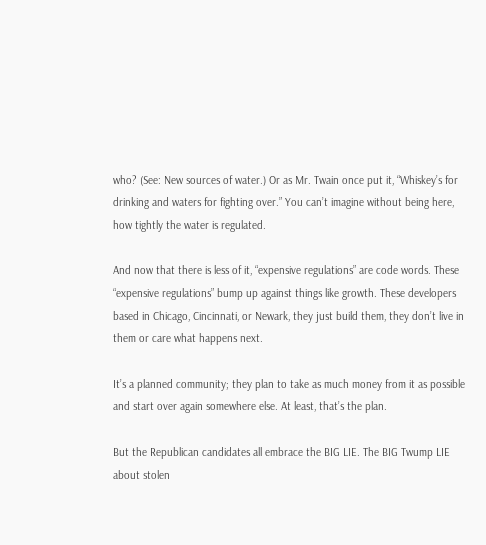who? (See: New sources of water.) Or as Mr. Twain once put it, “Whiskey’s for drinking and waters for fighting over.” You can’t imagine without being here, how tightly the water is regulated.

And now that there is less of it, “expensive regulations” are code words. These “expensive regulations” bump up against things like growth. These developers based in Chicago, Cincinnati, or Newark, they just build them, they don’t live in them or care what happens next.

It’s a planned community; they plan to take as much money from it as possible and start over again somewhere else. At least, that’s the plan.

But the Republican candidates all embrace the BIG LIE. The BIG Twump LIE about stolen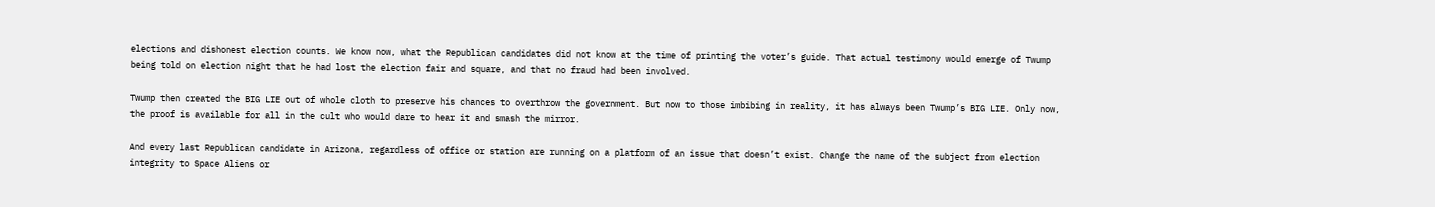elections and dishonest election counts. We know now, what the Republican candidates did not know at the time of printing the voter’s guide. That actual testimony would emerge of Twump being told on election night that he had lost the election fair and square, and that no fraud had been involved.

Twump then created the BIG LIE out of whole cloth to preserve his chances to overthrow the government. But now to those imbibing in reality, it has always been Twump’s BIG LIE. Only now, the proof is available for all in the cult who would dare to hear it and smash the mirror.

And every last Republican candidate in Arizona, regardless of office or station are running on a platform of an issue that doesn’t exist. Change the name of the subject from election integrity to Space Aliens or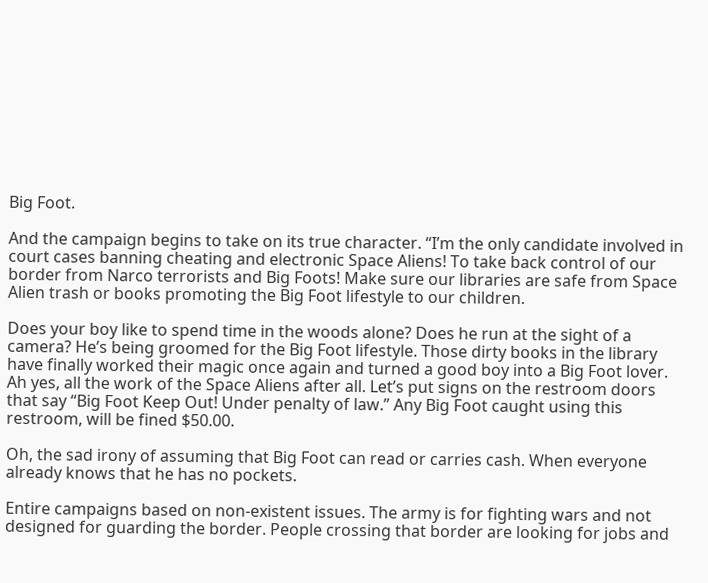Big Foot.

And the campaign begins to take on its true character. “I’m the only candidate involved in court cases banning cheating and electronic Space Aliens! To take back control of our border from Narco terrorists and Big Foots! Make sure our libraries are safe from Space Alien trash or books promoting the Big Foot lifestyle to our children.

Does your boy like to spend time in the woods alone? Does he run at the sight of a camera? He’s being groomed for the Big Foot lifestyle. Those dirty books in the library have finally worked their magic once again and turned a good boy into a Big Foot lover. Ah yes, all the work of the Space Aliens after all. Let’s put signs on the restroom doors that say “Big Foot Keep Out! Under penalty of law.” Any Big Foot caught using this restroom, will be fined $50.00.

Oh, the sad irony of assuming that Big Foot can read or carries cash. When everyone already knows that he has no pockets.

Entire campaigns based on non-existent issues. The army is for fighting wars and not designed for guarding the border. People crossing that border are looking for jobs and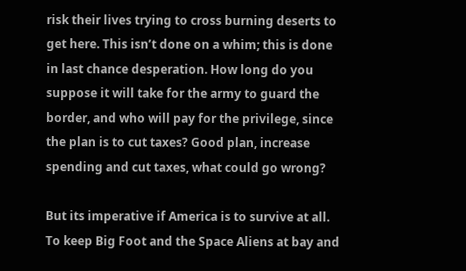risk their lives trying to cross burning deserts to get here. This isn’t done on a whim; this is done in last chance desperation. How long do you suppose it will take for the army to guard the border, and who will pay for the privilege, since the plan is to cut taxes? Good plan, increase spending and cut taxes, what could go wrong?

But its imperative if America is to survive at all. To keep Big Foot and the Space Aliens at bay and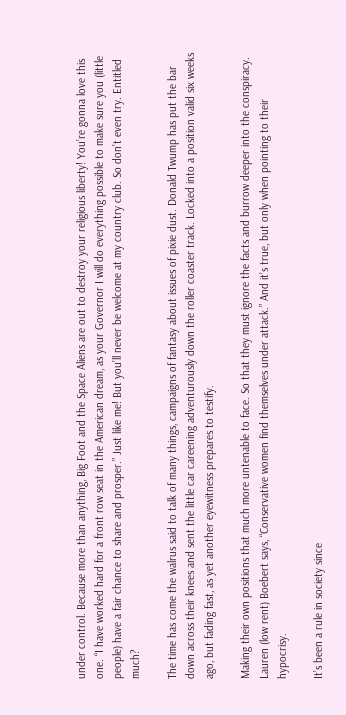under control. Because more than anything, Big Foot and the Space Aliens are out to destroy your religious liberty! You’re gonna love this one. “I have worked hard for a front row seat in the American dream, as your Governor I will do everything possible to make sure you (little people) have a fair chance to share and prosper.” Just like me! But you’ll never be welcome at my country club. So don’t even try. Entitled much?

The time has come the walrus said to talk of many things, campaigns of fantasy about issues of pixie dust. Donald Twump has put the bar down across their knees and sent the little car careening adventurously down the roller coaster track. Locked into a position valid six weeks ago, but fading fast, as yet another eyewitness prepares to testify.

Making their own positions that much more untenable to face. So that they must ignore the facts and burrow deeper into the conspiracy. Lauren (low rent) Boebert says, “Conservative women find themselves under attack.” And it’s true, but only when pointing to their hypocrisy.

It’s been a rule in society since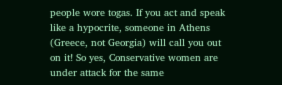people wore togas. If you act and speak like a hypocrite, someone in Athens (Greece, not Georgia) will call you out on it! So yes, Conservative women are under attack for the same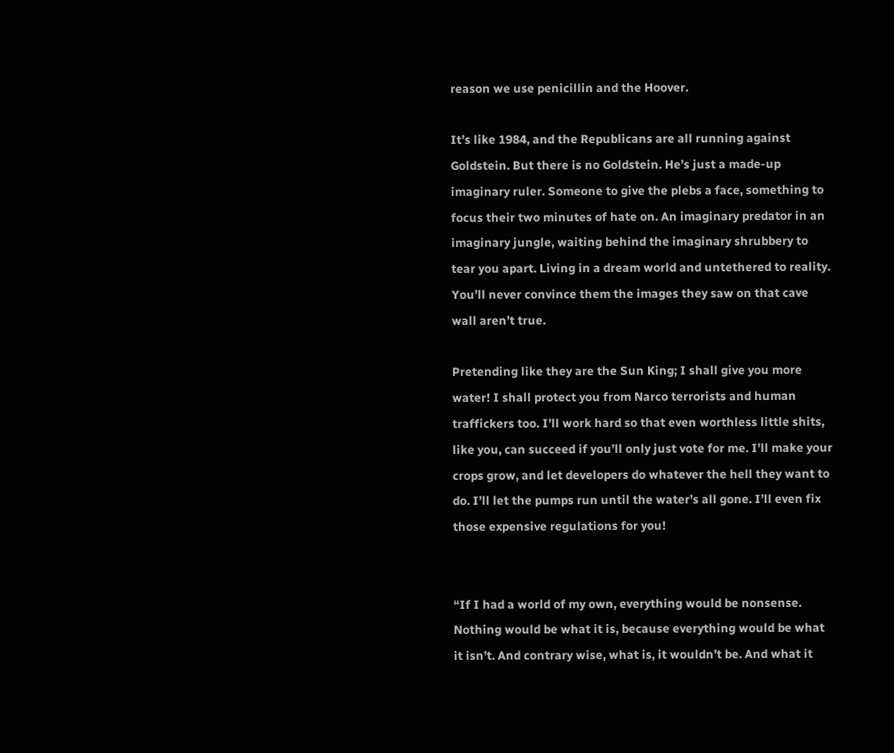reason we use penicillin and the Hoover.

It’s like 1984, and the Republicans are all running against Goldstein. But there is no Goldstein. He’s just a made-up imaginary ruler. Someone to give the plebs a face, something to focus their two minutes of hate on. An imaginary predator in an imaginary jungle, waiting behind the imaginary shrubbery to tear you apart. Living in a dream world and untethered to reality. You’ll never convince them the images they saw on that cave wall aren’t true.

Pretending like they are the Sun King; I shall give you more water! I shall protect you from Narco terrorists and human traffickers too. I’ll work hard so that even worthless little shits, like you, can succeed if you’ll only just vote for me. I’ll make your crops grow, and let developers do whatever the hell they want to do. I’ll let the pumps run until the water’s all gone. I’ll even fix those expensive regulations for you!


“If I had a world of my own, everything would be nonsense. Nothing would be what it is, because everything would be what it isn’t. And contrary wise, what is, it wouldn’t be. And what it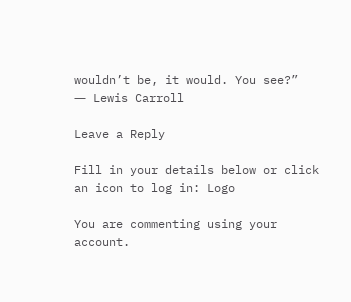wouldn’t be, it would. You see?”
― Lewis Carroll

Leave a Reply

Fill in your details below or click an icon to log in: Logo

You are commenting using your account.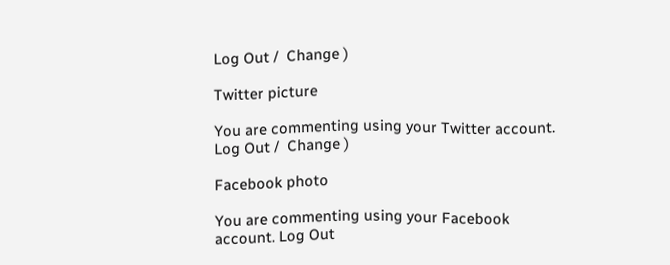Log Out /  Change )

Twitter picture

You are commenting using your Twitter account. Log Out /  Change )

Facebook photo

You are commenting using your Facebook account. Log Out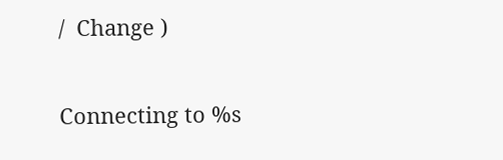/  Change )

Connecting to %s